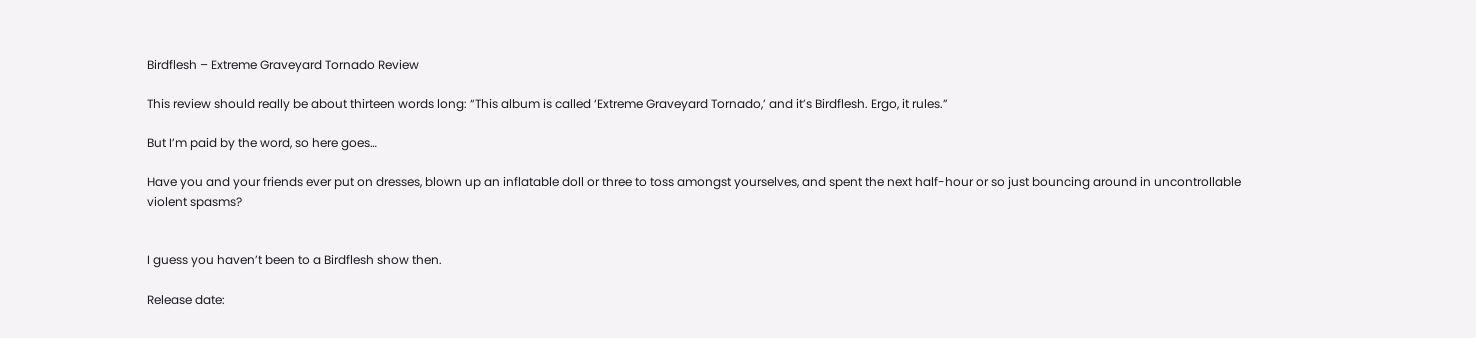Birdflesh – Extreme Graveyard Tornado Review

This review should really be about thirteen words long: “This album is called ‘Extreme Graveyard Tornado,’ and it’s Birdflesh. Ergo, it rules.”

But I’m paid by the word, so here goes…

Have you and your friends ever put on dresses, blown up an inflatable doll or three to toss amongst yourselves, and spent the next half-hour or so just bouncing around in uncontrollable violent spasms?


I guess you haven’t been to a Birdflesh show then.

Release date: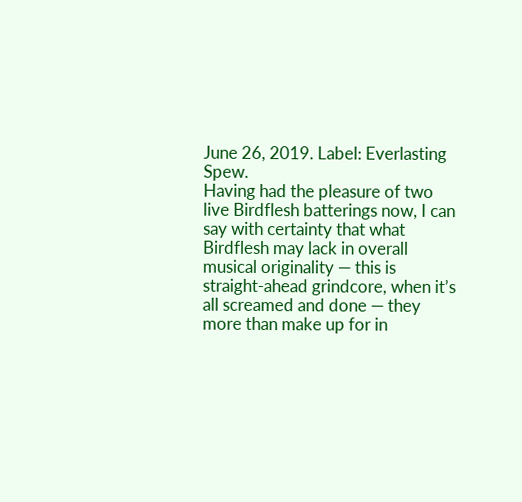June 26, 2019. Label: Everlasting Spew.
Having had the pleasure of two live Birdflesh batterings now, I can say with certainty that what Birdflesh may lack in overall musical originality — this is straight-ahead grindcore, when it’s all screamed and done — they more than make up for in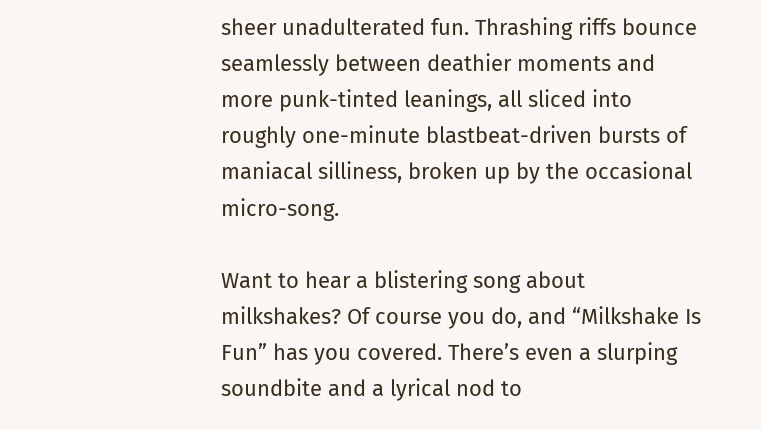sheer unadulterated fun. Thrashing riffs bounce seamlessly between deathier moments and more punk-tinted leanings, all sliced into roughly one-minute blastbeat-driven bursts of maniacal silliness, broken up by the occasional micro-song.

Want to hear a blistering song about milkshakes? Of course you do, and “Milkshake Is Fun” has you covered. There’s even a slurping soundbite and a lyrical nod to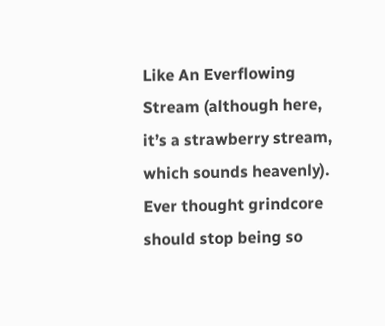Like An Everflowing Stream (although here, it’s a strawberry stream, which sounds heavenly). Ever thought grindcore should stop being so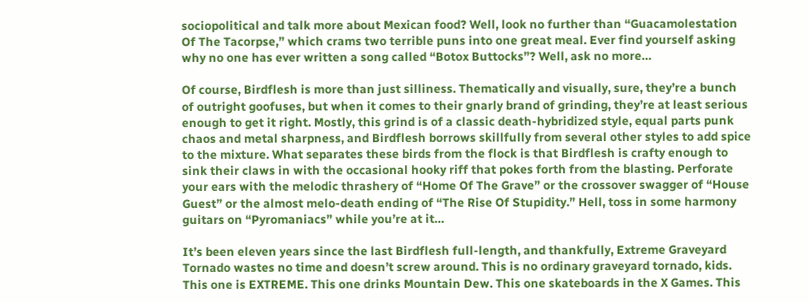sociopolitical and talk more about Mexican food? Well, look no further than “Guacamolestation Of The Tacorpse,” which crams two terrible puns into one great meal. Ever find yourself asking why no one has ever written a song called “Botox Buttocks”? Well, ask no more…

Of course, Birdflesh is more than just silliness. Thematically and visually, sure, they’re a bunch of outright goofuses, but when it comes to their gnarly brand of grinding, they’re at least serious enough to get it right. Mostly, this grind is of a classic death-hybridized style, equal parts punk chaos and metal sharpness, and Birdflesh borrows skillfully from several other styles to add spice to the mixture. What separates these birds from the flock is that Birdflesh is crafty enough to sink their claws in with the occasional hooky riff that pokes forth from the blasting. Perforate your ears with the melodic thrashery of “Home Of The Grave” or the crossover swagger of “House Guest” or the almost melo-death ending of “The Rise Of Stupidity.” Hell, toss in some harmony guitars on “Pyromaniacs” while you’re at it…

It’s been eleven years since the last Birdflesh full-length, and thankfully, Extreme Graveyard Tornado wastes no time and doesn’t screw around. This is no ordinary graveyard tornado, kids. This one is EXTREME. This one drinks Mountain Dew. This one skateboards in the X Games. This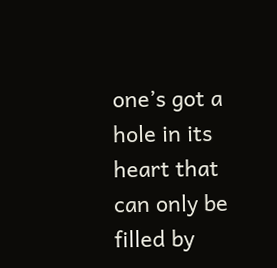one’s got a hole in its heart that can only be filled by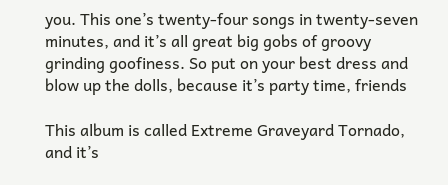you. This one’s twenty-four songs in twenty-seven minutes, and it’s all great big gobs of groovy grinding goofiness. So put on your best dress and blow up the dolls, because it’s party time, friends

This album is called Extreme Graveyard Tornado, and it’s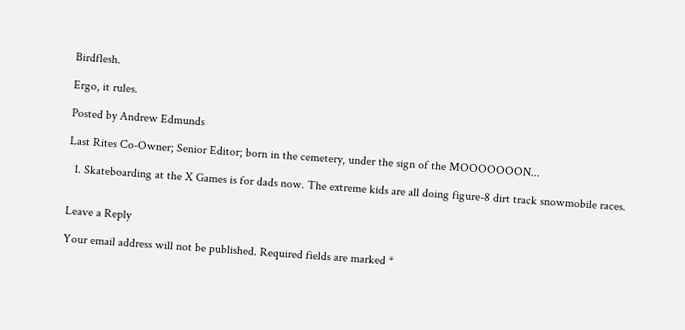Birdflesh.

Ergo, it rules.

Posted by Andrew Edmunds

Last Rites Co-Owner; Senior Editor; born in the cemetery, under the sign of the MOOOOOOON...

  1. Skateboarding at the X Games is for dads now. The extreme kids are all doing figure-8 dirt track snowmobile races.


Leave a Reply

Your email address will not be published. Required fields are marked *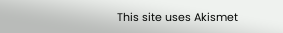This site uses Akismet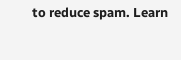to reduce spam. Learn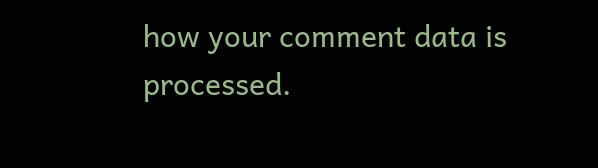how your comment data is processed.